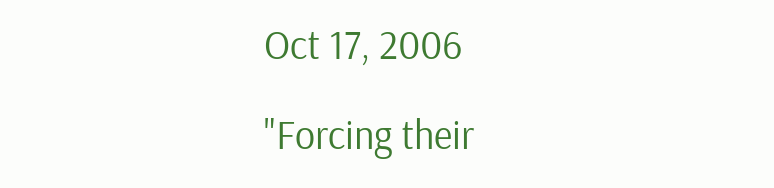Oct 17, 2006

"Forcing their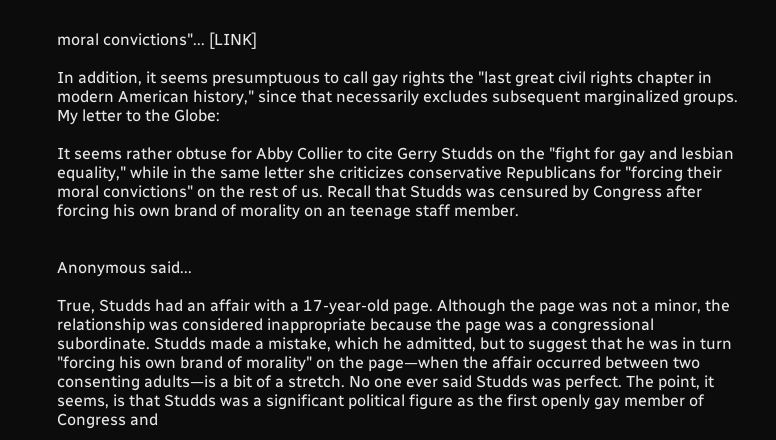moral convictions"... [LINK]

In addition, it seems presumptuous to call gay rights the "last great civil rights chapter in modern American history," since that necessarily excludes subsequent marginalized groups. My letter to the Globe:

It seems rather obtuse for Abby Collier to cite Gerry Studds on the "fight for gay and lesbian equality," while in the same letter she criticizes conservative Republicans for "forcing their moral convictions" on the rest of us. Recall that Studds was censured by Congress after forcing his own brand of morality on an teenage staff member.


Anonymous said...

True, Studds had an affair with a 17-year-old page. Although the page was not a minor, the relationship was considered inappropriate because the page was a congressional subordinate. Studds made a mistake, which he admitted, but to suggest that he was in turn "forcing his own brand of morality" on the page—when the affair occurred between two consenting adults—is a bit of a stretch. No one ever said Studds was perfect. The point, it seems, is that Studds was a significant political figure as the first openly gay member of Congress and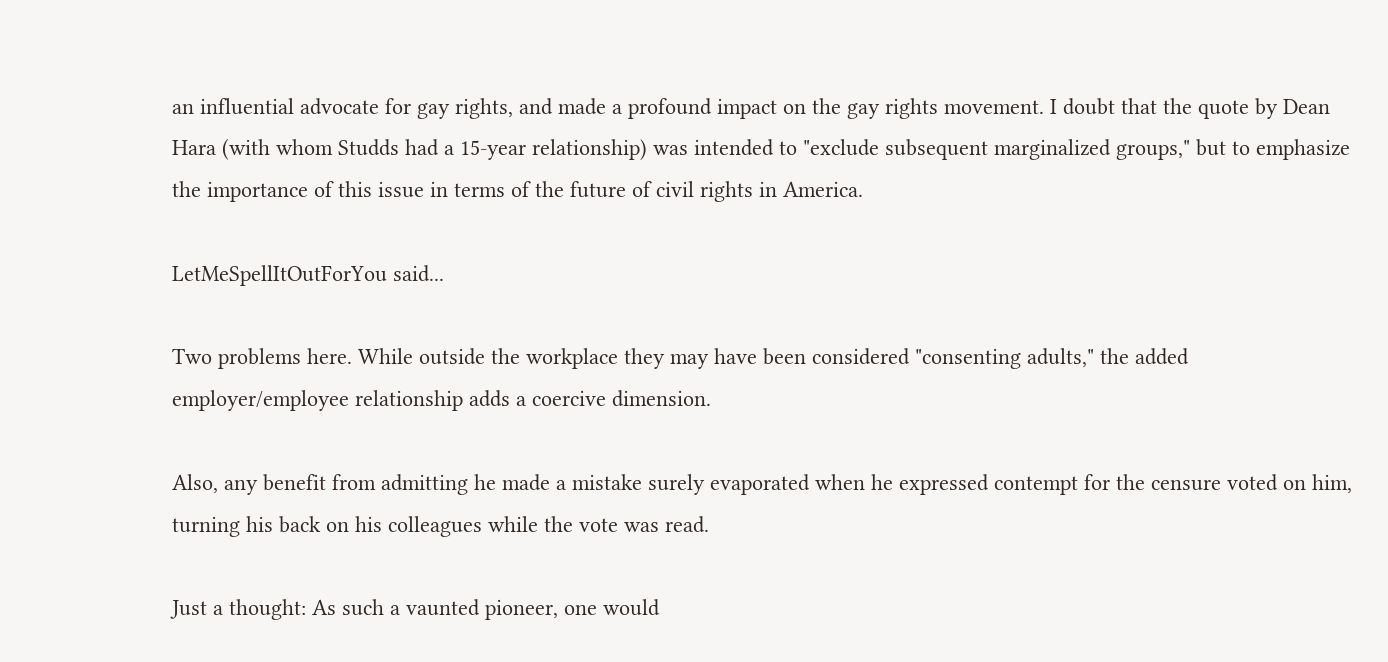an influential advocate for gay rights, and made a profound impact on the gay rights movement. I doubt that the quote by Dean Hara (with whom Studds had a 15-year relationship) was intended to "exclude subsequent marginalized groups," but to emphasize the importance of this issue in terms of the future of civil rights in America.

LetMeSpellItOutForYou said...

Two problems here. While outside the workplace they may have been considered "consenting adults," the added employer/employee relationship adds a coercive dimension.

Also, any benefit from admitting he made a mistake surely evaporated when he expressed contempt for the censure voted on him, turning his back on his colleagues while the vote was read.

Just a thought: As such a vaunted pioneer, one would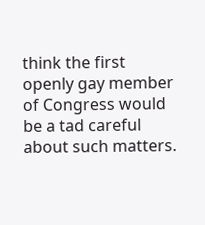think the first openly gay member of Congress would be a tad careful about such matters.